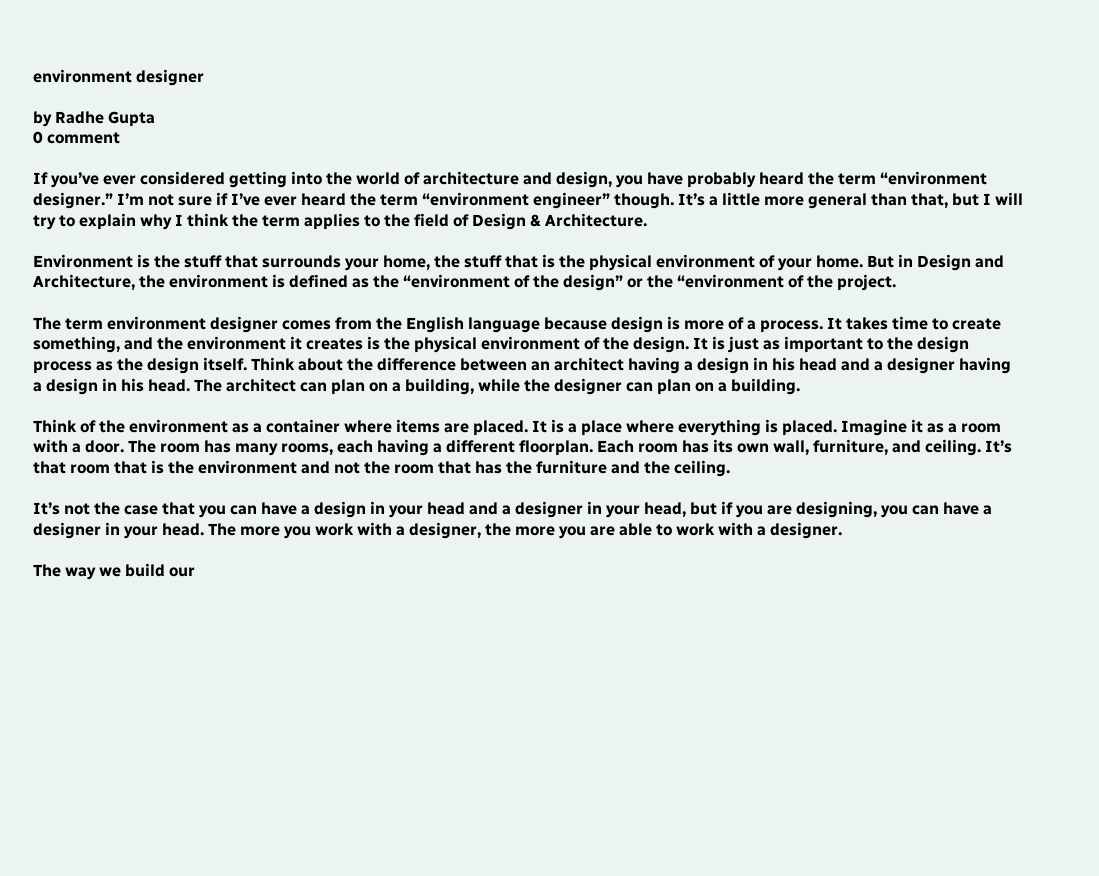environment designer

by Radhe Gupta
0 comment

If you’ve ever considered getting into the world of architecture and design, you have probably heard the term “environment designer.” I’m not sure if I’ve ever heard the term “environment engineer” though. It’s a little more general than that, but I will try to explain why I think the term applies to the field of Design & Architecture.

Environment is the stuff that surrounds your home, the stuff that is the physical environment of your home. But in Design and Architecture, the environment is defined as the “environment of the design” or the “environment of the project.

The term environment designer comes from the English language because design is more of a process. It takes time to create something, and the environment it creates is the physical environment of the design. It is just as important to the design process as the design itself. Think about the difference between an architect having a design in his head and a designer having a design in his head. The architect can plan on a building, while the designer can plan on a building.

Think of the environment as a container where items are placed. It is a place where everything is placed. Imagine it as a room with a door. The room has many rooms, each having a different floorplan. Each room has its own wall, furniture, and ceiling. It’s that room that is the environment and not the room that has the furniture and the ceiling.

It’s not the case that you can have a design in your head and a designer in your head, but if you are designing, you can have a designer in your head. The more you work with a designer, the more you are able to work with a designer.

The way we build our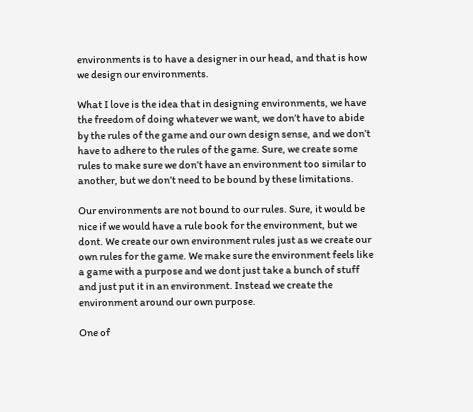environments is to have a designer in our head, and that is how we design our environments.

What I love is the idea that in designing environments, we have the freedom of doing whatever we want, we don’t have to abide by the rules of the game and our own design sense, and we don’t have to adhere to the rules of the game. Sure, we create some rules to make sure we don’t have an environment too similar to another, but we don’t need to be bound by these limitations.

Our environments are not bound to our rules. Sure, it would be nice if we would have a rule book for the environment, but we dont. We create our own environment rules just as we create our own rules for the game. We make sure the environment feels like a game with a purpose and we dont just take a bunch of stuff and just put it in an environment. Instead we create the environment around our own purpose.

One of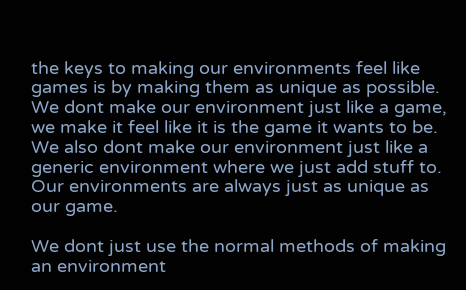the keys to making our environments feel like games is by making them as unique as possible. We dont make our environment just like a game, we make it feel like it is the game it wants to be. We also dont make our environment just like a generic environment where we just add stuff to. Our environments are always just as unique as our game.

We dont just use the normal methods of making an environment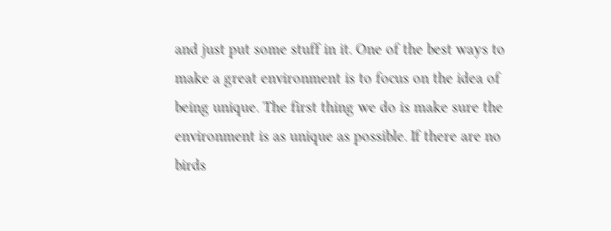and just put some stuff in it. One of the best ways to make a great environment is to focus on the idea of being unique. The first thing we do is make sure the environment is as unique as possible. If there are no birds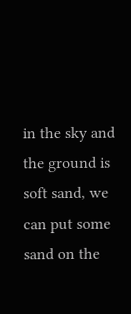in the sky and the ground is soft sand, we can put some sand on the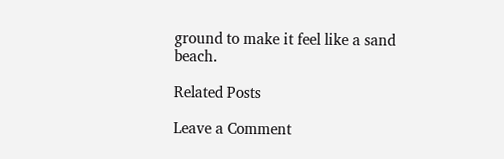ground to make it feel like a sand beach.

Related Posts

Leave a Comment